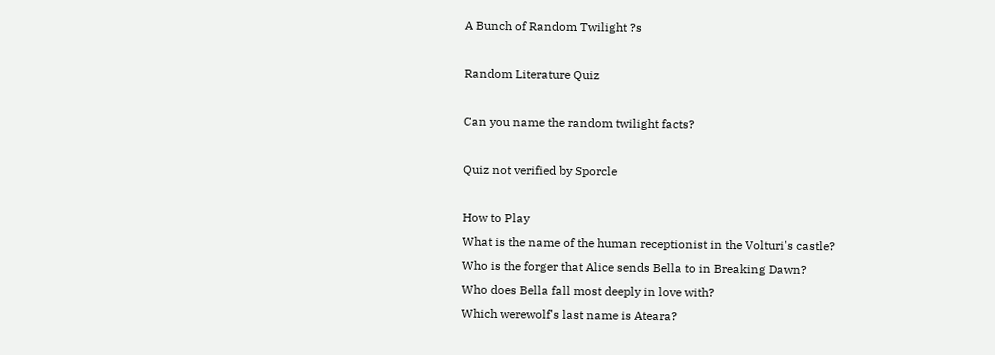A Bunch of Random Twilight ?s

Random Literature Quiz

Can you name the random twilight facts?

Quiz not verified by Sporcle

How to Play
What is the name of the human receptionist in the Volturi's castle?
Who is the forger that Alice sends Bella to in Breaking Dawn?
Who does Bella fall most deeply in love with?
Which werewolf's last name is Ateara?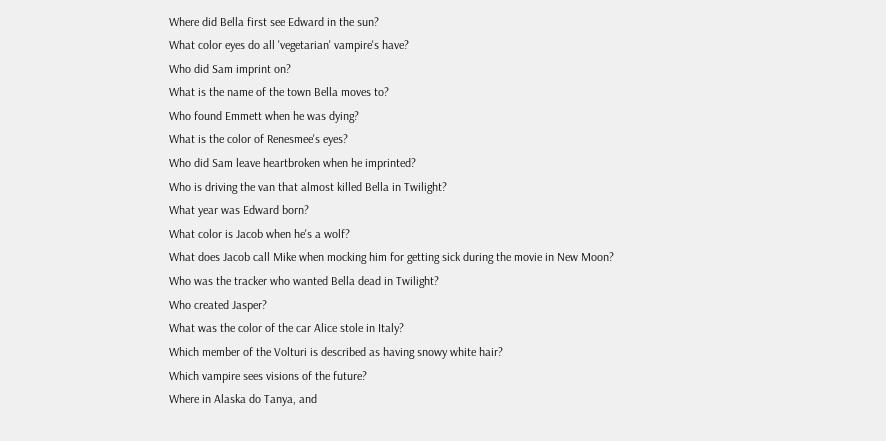Where did Bella first see Edward in the sun?
What color eyes do all 'vegetarian' vampire's have?
Who did Sam imprint on?
What is the name of the town Bella moves to?
Who found Emmett when he was dying?
What is the color of Renesmee's eyes?
Who did Sam leave heartbroken when he imprinted?
Who is driving the van that almost killed Bella in Twilight?
What year was Edward born?
What color is Jacob when he's a wolf?
What does Jacob call Mike when mocking him for getting sick during the movie in New Moon?
Who was the tracker who wanted Bella dead in Twilight?
Who created Jasper?
What was the color of the car Alice stole in Italy?
Which member of the Volturi is described as having snowy white hair?
Which vampire sees visions of the future?
Where in Alaska do Tanya, and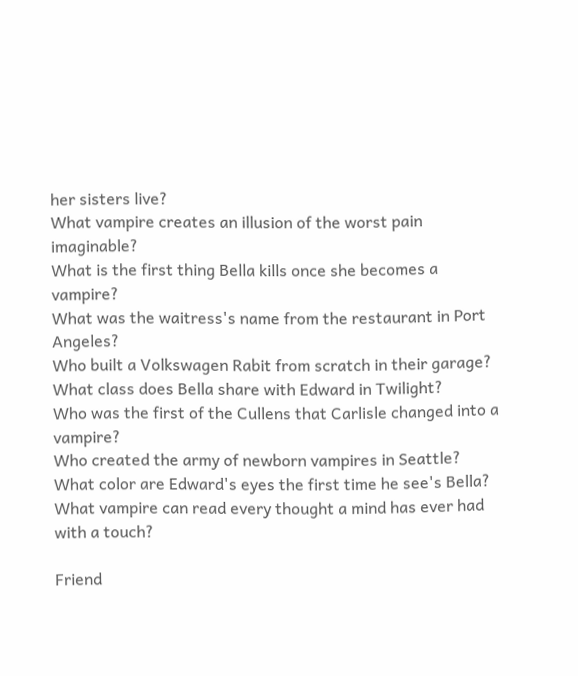her sisters live?
What vampire creates an illusion of the worst pain imaginable?
What is the first thing Bella kills once she becomes a vampire?
What was the waitress's name from the restaurant in Port Angeles?
Who built a Volkswagen Rabit from scratch in their garage?
What class does Bella share with Edward in Twilight?
Who was the first of the Cullens that Carlisle changed into a vampire?
Who created the army of newborn vampires in Seattle?
What color are Edward's eyes the first time he see's Bella?
What vampire can read every thought a mind has ever had with a touch?

Friend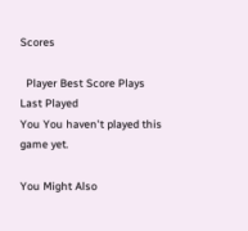Scores

  Player Best Score Plays Last Played
You You haven't played this game yet.

You Might Also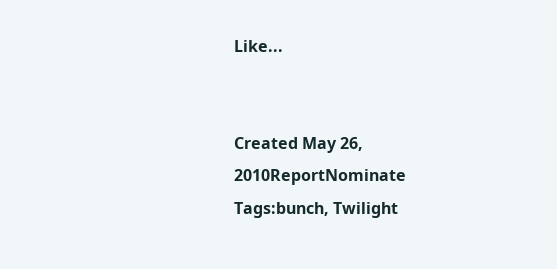Like...


Created May 26, 2010ReportNominate
Tags:bunch, Twilight